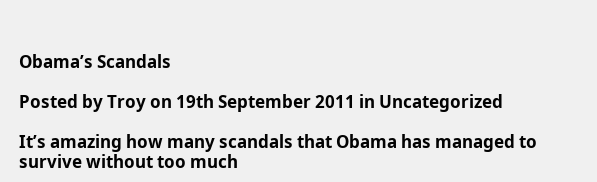Obama’s Scandals

Posted by Troy on 19th September 2011 in Uncategorized

It’s amazing how many scandals that Obama has managed to survive without too much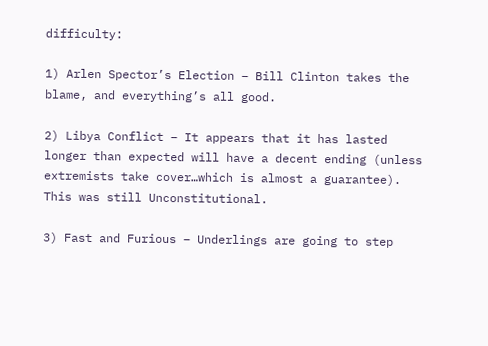difficulty:

1) Arlen Spector’s Election – Bill Clinton takes the blame, and everything’s all good.

2) Libya Conflict – It appears that it has lasted longer than expected will have a decent ending (unless extremists take cover…which is almost a guarantee).  This was still Unconstitutional.

3) Fast and Furious – Underlings are going to step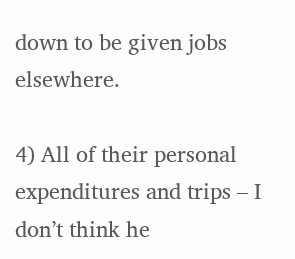down to be given jobs elsewhere.

4) All of their personal expenditures and trips – I don’t think he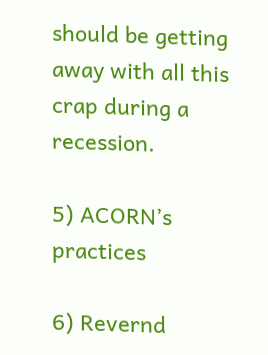should be getting away with all this crap during a recession.

5) ACORN’s practices

6) Revernd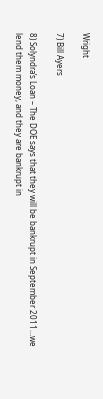Wright

7) Bill Ayers

8) Solyndra’s Loan – The DOE says that they will be bankrupt in September 2011…we lend them money, and they are bankrupt in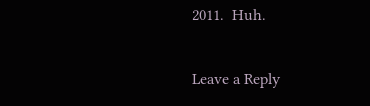2011.  Huh.

Leave a Reply